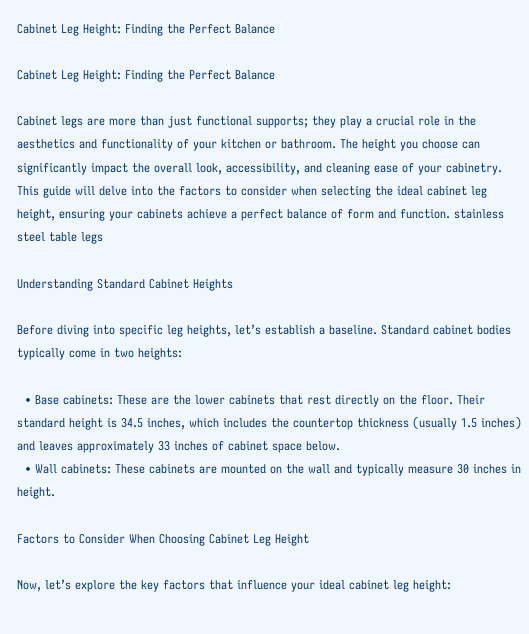Cabinet Leg Height: Finding the Perfect Balance

Cabinet Leg Height: Finding the Perfect Balance

Cabinet legs are more than just functional supports; they play a crucial role in the aesthetics and functionality of your kitchen or bathroom. The height you choose can significantly impact the overall look, accessibility, and cleaning ease of your cabinetry. This guide will delve into the factors to consider when selecting the ideal cabinet leg height, ensuring your cabinets achieve a perfect balance of form and function. stainless steel table legs

Understanding Standard Cabinet Heights

Before diving into specific leg heights, let’s establish a baseline. Standard cabinet bodies typically come in two heights:

  • Base cabinets: These are the lower cabinets that rest directly on the floor. Their standard height is 34.5 inches, which includes the countertop thickness (usually 1.5 inches) and leaves approximately 33 inches of cabinet space below.
  • Wall cabinets: These cabinets are mounted on the wall and typically measure 30 inches in height.

Factors to Consider When Choosing Cabinet Leg Height

Now, let’s explore the key factors that influence your ideal cabinet leg height: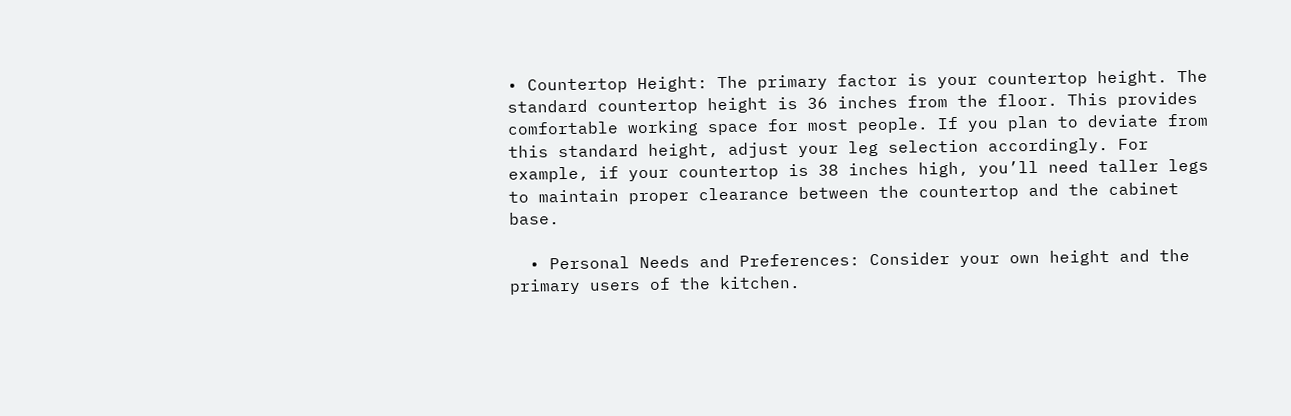• Countertop Height: The primary factor is your countertop height. The standard countertop height is 36 inches from the floor. This provides comfortable working space for most people. If you plan to deviate from this standard height, adjust your leg selection accordingly. For example, if your countertop is 38 inches high, you’ll need taller legs to maintain proper clearance between the countertop and the cabinet base.

  • Personal Needs and Preferences: Consider your own height and the primary users of the kitchen.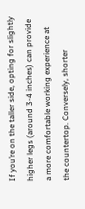If you’re on the taller side, opting for slightly higher legs (around 3-4 inches) can provide a more comfortable working experience at the countertop. Conversely, shorter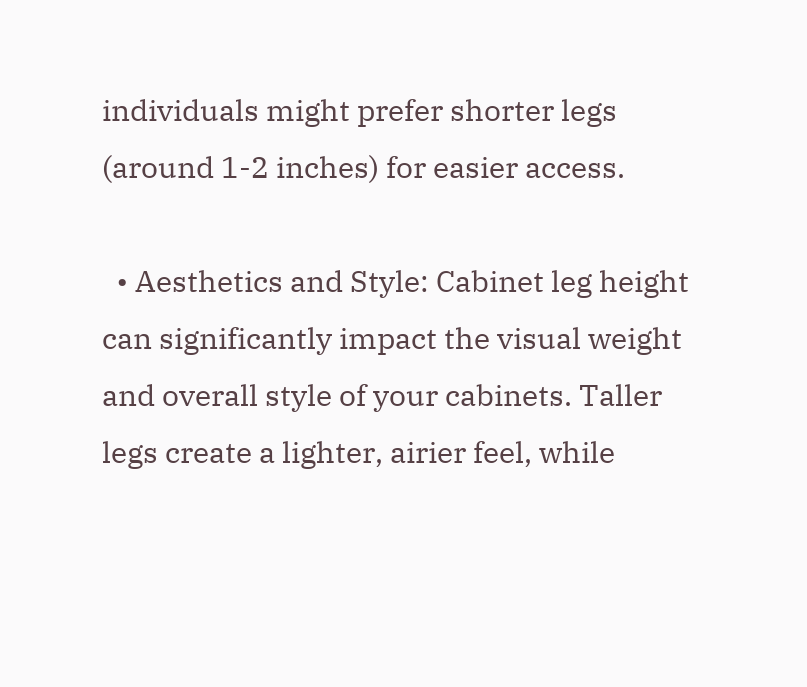individuals might prefer shorter legs (around 1-2 inches) for easier access.

  • Aesthetics and Style: Cabinet leg height can significantly impact the visual weight and overall style of your cabinets. Taller legs create a lighter, airier feel, while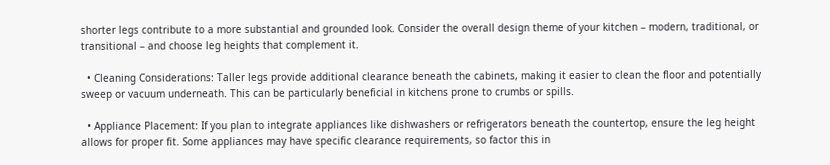shorter legs contribute to a more substantial and grounded look. Consider the overall design theme of your kitchen – modern, traditional, or transitional – and choose leg heights that complement it.

  • Cleaning Considerations: Taller legs provide additional clearance beneath the cabinets, making it easier to clean the floor and potentially sweep or vacuum underneath. This can be particularly beneficial in kitchens prone to crumbs or spills.

  • Appliance Placement: If you plan to integrate appliances like dishwashers or refrigerators beneath the countertop, ensure the leg height allows for proper fit. Some appliances may have specific clearance requirements, so factor this in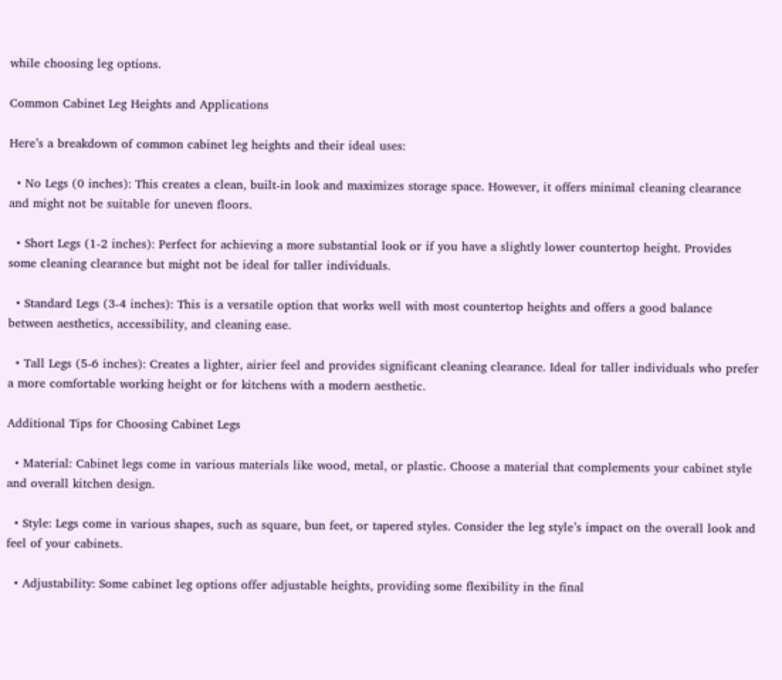while choosing leg options.

Common Cabinet Leg Heights and Applications

Here’s a breakdown of common cabinet leg heights and their ideal uses:

  • No Legs (0 inches): This creates a clean, built-in look and maximizes storage space. However, it offers minimal cleaning clearance and might not be suitable for uneven floors.

  • Short Legs (1-2 inches): Perfect for achieving a more substantial look or if you have a slightly lower countertop height. Provides some cleaning clearance but might not be ideal for taller individuals.

  • Standard Legs (3-4 inches): This is a versatile option that works well with most countertop heights and offers a good balance between aesthetics, accessibility, and cleaning ease.

  • Tall Legs (5-6 inches): Creates a lighter, airier feel and provides significant cleaning clearance. Ideal for taller individuals who prefer a more comfortable working height or for kitchens with a modern aesthetic.

Additional Tips for Choosing Cabinet Legs

  • Material: Cabinet legs come in various materials like wood, metal, or plastic. Choose a material that complements your cabinet style and overall kitchen design.

  • Style: Legs come in various shapes, such as square, bun feet, or tapered styles. Consider the leg style’s impact on the overall look and feel of your cabinets.

  • Adjustability: Some cabinet leg options offer adjustable heights, providing some flexibility in the final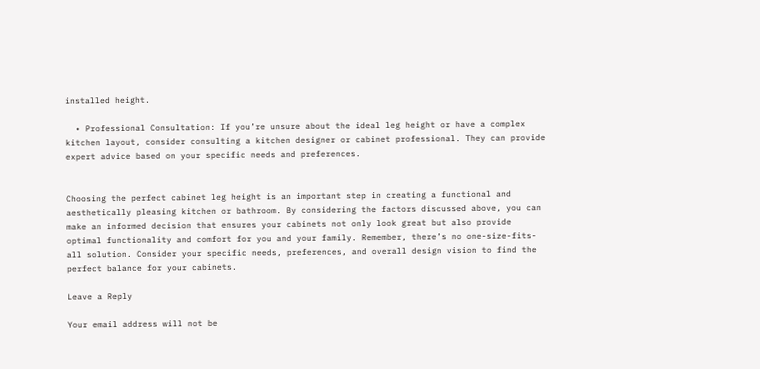installed height.

  • Professional Consultation: If you’re unsure about the ideal leg height or have a complex kitchen layout, consider consulting a kitchen designer or cabinet professional. They can provide expert advice based on your specific needs and preferences.


Choosing the perfect cabinet leg height is an important step in creating a functional and aesthetically pleasing kitchen or bathroom. By considering the factors discussed above, you can make an informed decision that ensures your cabinets not only look great but also provide optimal functionality and comfort for you and your family. Remember, there’s no one-size-fits-all solution. Consider your specific needs, preferences, and overall design vision to find the perfect balance for your cabinets.

Leave a Reply

Your email address will not be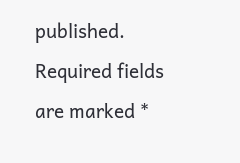published. Required fields are marked *